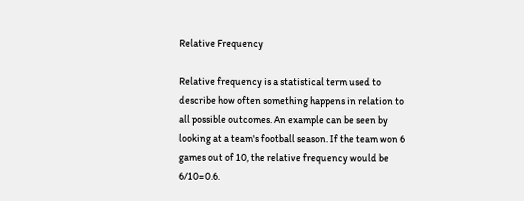Relative Frequency

Relative frequency is a statistical term used to describe how often something happens in relation to all possible outcomes. An example can be seen by looking at a team's football season. If the team won 6 games out of 10, the relative frequency would be 6/10=0.6.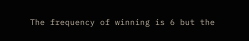The frequency of winning is 6 but the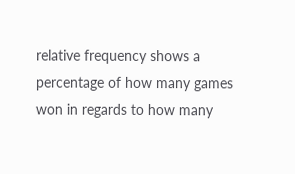relative frequency shows a percentage of how many games won in regards to how many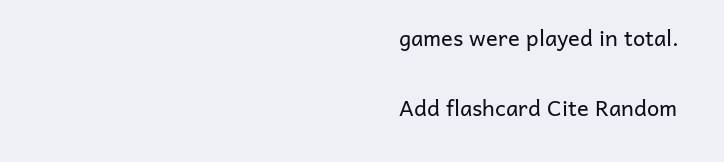games were played in total.

Add flashcard Cite Random